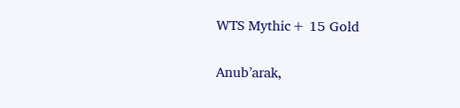WTS Mythic+ 15 Gold

Anub’arak,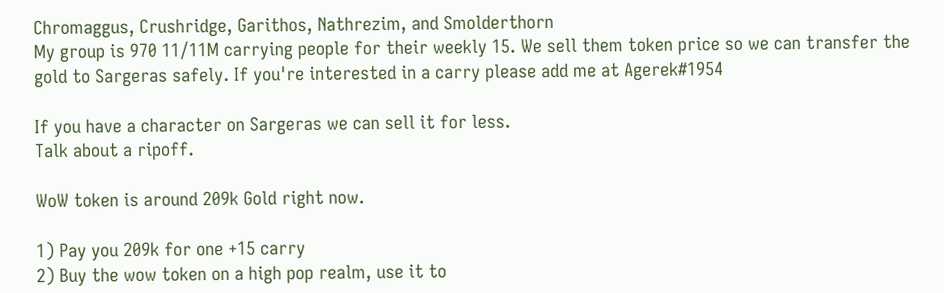Chromaggus, Crushridge, Garithos, Nathrezim, and Smolderthorn
My group is 970 11/11M carrying people for their weekly 15. We sell them token price so we can transfer the gold to Sargeras safely. If you're interested in a carry please add me at Agerek#1954

If you have a character on Sargeras we can sell it for less.
Talk about a ripoff.

WoW token is around 209k Gold right now.

1) Pay you 209k for one +15 carry
2) Buy the wow token on a high pop realm, use it to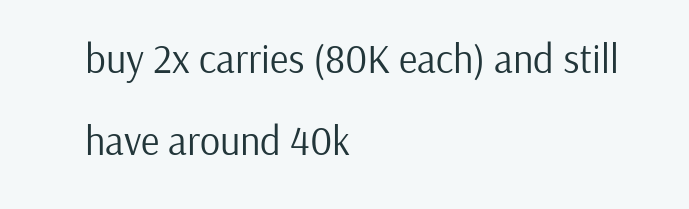buy 2x carries (80K each) and still have around 40k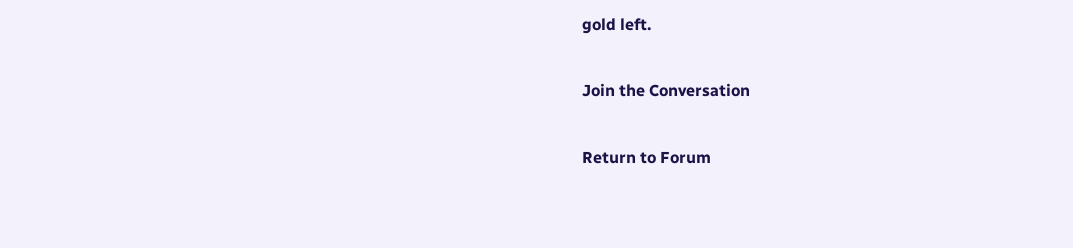gold left.

Join the Conversation

Return to Forum